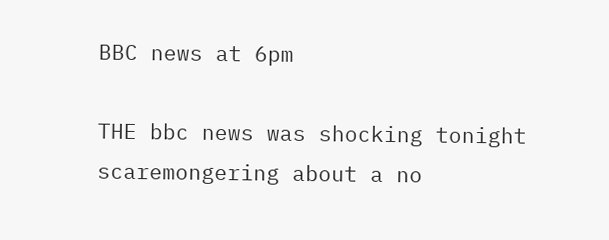BBC news at 6pm

THE bbc news was shocking tonight scaremongering about a no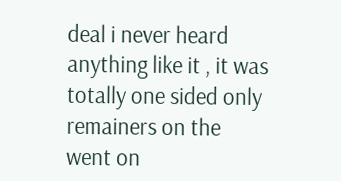deal i never heard anything like it , it was totally one sided only remainers on the went on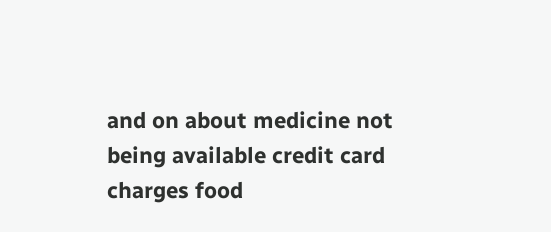and on about medicine not being available credit card charges food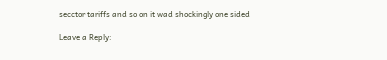secctor tariffs and so on it wad shockingly one sided

Leave a Reply: